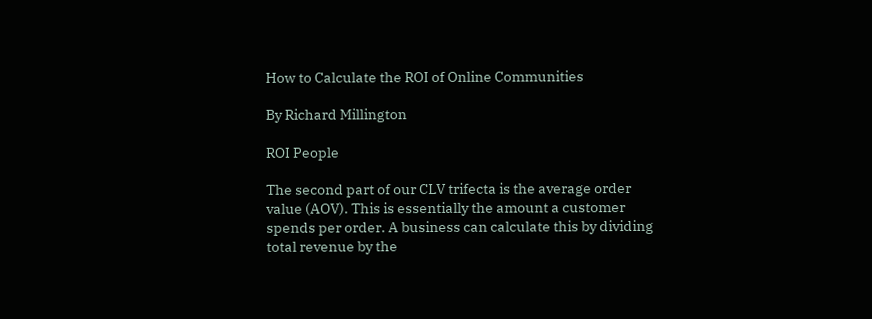How to Calculate the ROI of Online Communities

By Richard Millington

ROI People

The second part of our CLV trifecta is the average order value (AOV). This is essentially the amount a customer spends per order. A business can calculate this by dividing total revenue by the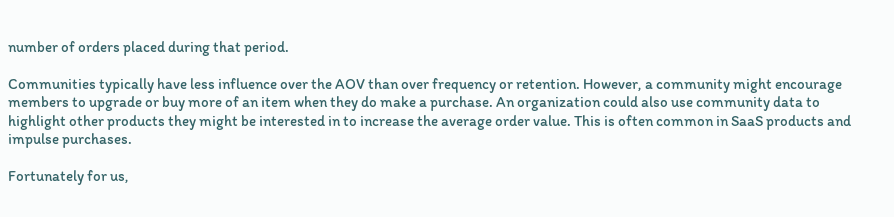number of orders placed during that period.

Communities typically have less influence over the AOV than over frequency or retention. However, a community might encourage members to upgrade or buy more of an item when they do make a purchase. An organization could also use community data to highlight other products they might be interested in to increase the average order value. This is often common in SaaS products and impulse purchases.

Fortunately for us,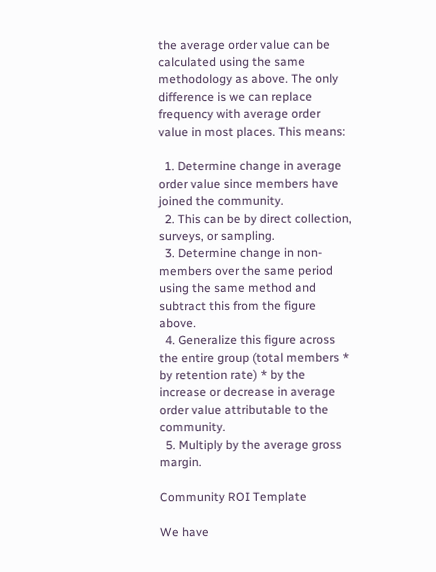the average order value can be calculated using the same methodology as above. The only difference is we can replace frequency with average order value in most places. This means:

  1. Determine change in average order value since members have joined the community.
  2. This can be by direct collection, surveys, or sampling.
  3. Determine change in non-members over the same period using the same method and subtract this from the figure above.
  4. Generalize this figure across the entire group (total members * by retention rate) * by the increase or decrease in average order value attributable to the community.
  5. Multiply by the average gross margin.

Community ROI Template

We have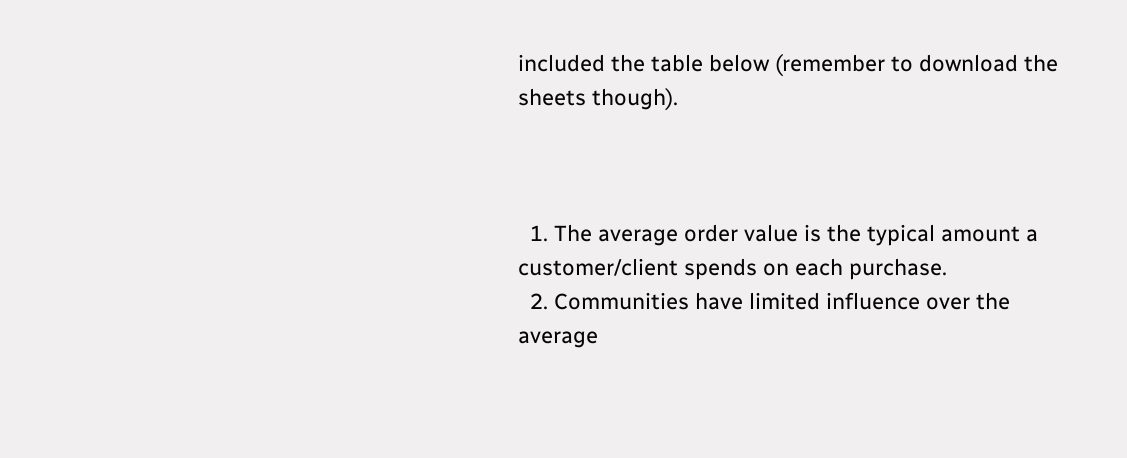included the table below (remember to download the sheets though).



  1. The average order value is the typical amount a customer/client spends on each purchase.
  2. Communities have limited influence over the average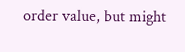order value, but might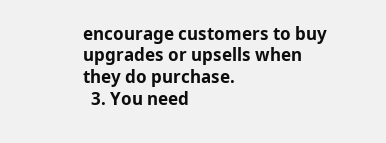encourage customers to buy upgrades or upsells when they do purchase.
  3. You need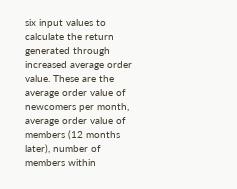six input values to calculate the return generated through increased average order value. These are the average order value of newcomers per month, average order value of members (12 months later), number of members within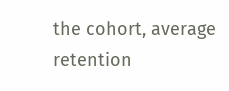the cohort, average retention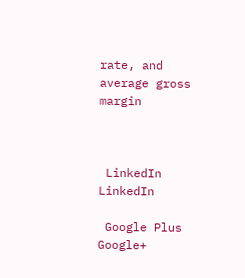rate, and average gross margin



 LinkedIn LinkedIn

 Google Plus Google+